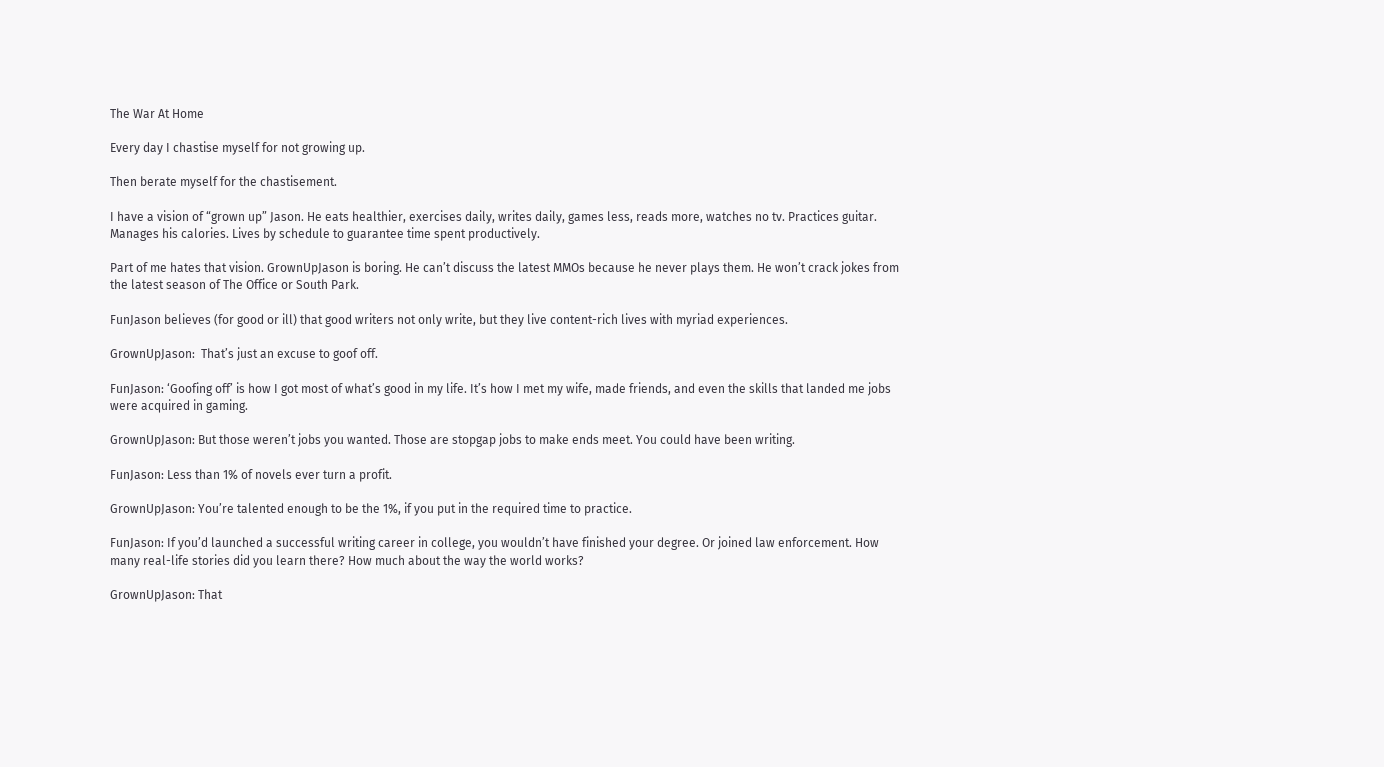The War At Home

Every day I chastise myself for not growing up.

Then berate myself for the chastisement.

I have a vision of “grown up” Jason. He eats healthier, exercises daily, writes daily, games less, reads more, watches no tv. Practices guitar. Manages his calories. Lives by schedule to guarantee time spent productively.

Part of me hates that vision. GrownUpJason is boring. He can’t discuss the latest MMOs because he never plays them. He won’t crack jokes from the latest season of The Office or South Park.

FunJason believes (for good or ill) that good writers not only write, but they live content-rich lives with myriad experiences.

GrownUpJason:  That’s just an excuse to goof off.

FunJason: ‘Goofing off’ is how I got most of what’s good in my life. It’s how I met my wife, made friends, and even the skills that landed me jobs were acquired in gaming.

GrownUpJason: But those weren’t jobs you wanted. Those are stopgap jobs to make ends meet. You could have been writing.

FunJason: Less than 1% of novels ever turn a profit.

GrownUpJason: You’re talented enough to be the 1%, if you put in the required time to practice.

FunJason: If you’d launched a successful writing career in college, you wouldn’t have finished your degree. Or joined law enforcement. How many real-life stories did you learn there? How much about the way the world works?

GrownUpJason: That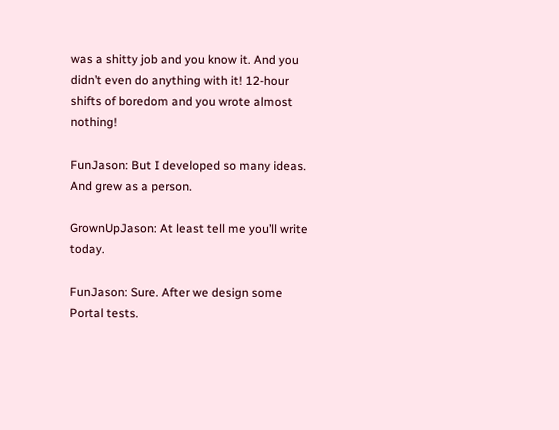was a shitty job and you know it. And you didn’t even do anything with it! 12-hour shifts of boredom and you wrote almost nothing!

FunJason: But I developed so many ideas. And grew as a person.

GrownUpJason: At least tell me you’ll write today.

FunJason: Sure. After we design some Portal tests.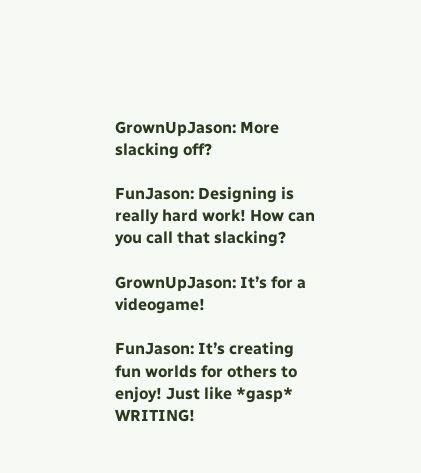GrownUpJason: More slacking off?

FunJason: Designing is really hard work! How can you call that slacking?

GrownUpJason: It’s for a videogame!

FunJason: It’s creating fun worlds for others to enjoy! Just like *gasp* WRITING!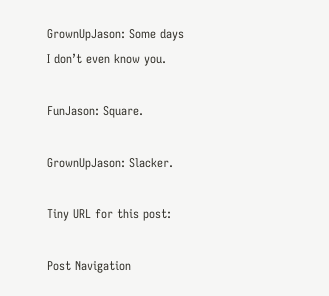GrownUpJason: Some days I don’t even know you.

FunJason: Square.

GrownUpJason: Slacker.

Tiny URL for this post:

Post Navigation